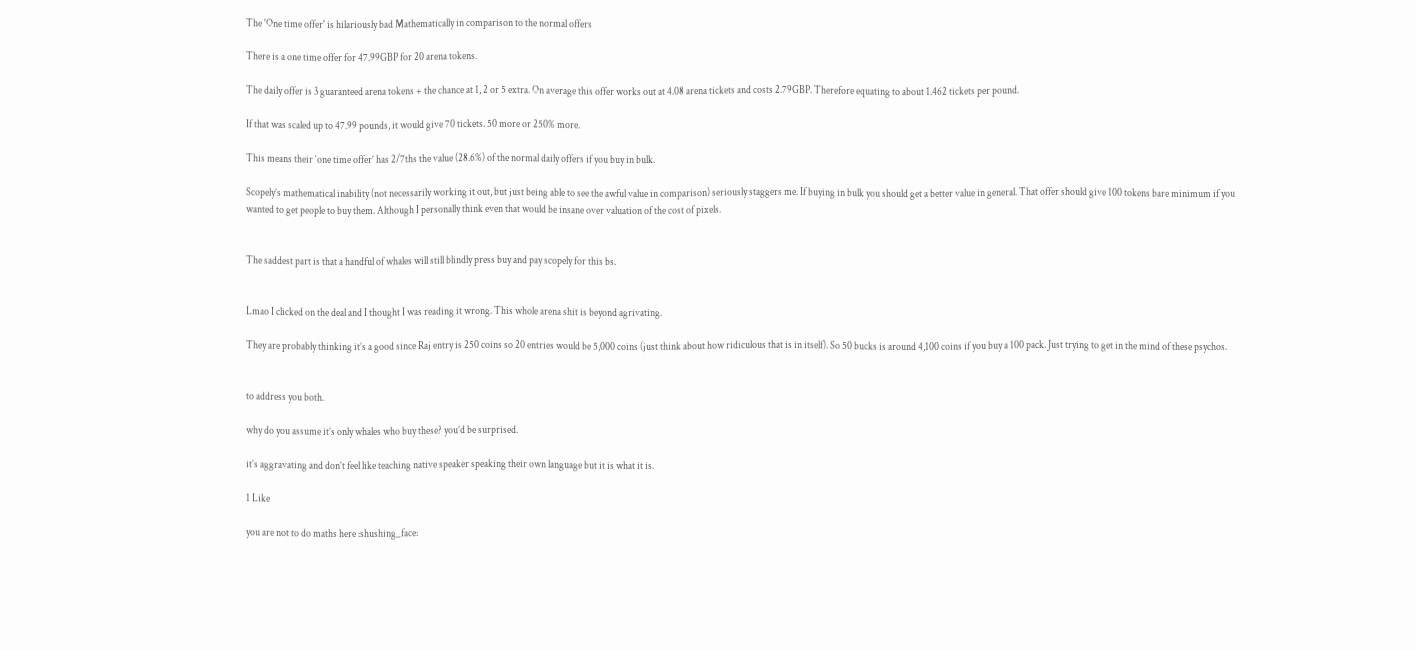The 'One time offer' is hilariously bad Mathematically in comparison to the normal offers

There is a one time offer for 47.99GBP for 20 arena tokens.

The daily offer is 3 guaranteed arena tokens + the chance at 1, 2 or 5 extra. On average this offer works out at 4.08 arena tickets and costs 2.79GBP. Therefore equating to about 1.462 tickets per pound.

If that was scaled up to 47.99 pounds, it would give 70 tickets. 50 more or 250% more.

This means their ‘one time offer’ has 2/7ths the value (28.6%) of the normal daily offers if you buy in bulk.

Scopely’s mathematical inability (not necessarily working it out, but just being able to see the awful value in comparison) seriously staggers me. If buying in bulk you should get a better value in general. That offer should give 100 tokens bare minimum if you wanted to get people to buy them. Although I personally think even that would be insane over valuation of the cost of pixels.


The saddest part is that a handful of whales will still blindly press buy and pay scopely for this bs.


Lmao I clicked on the deal and I thought I was reading it wrong. This whole arena shit is beyond agrivating.

They are probably thinking it’s a good since Raj entry is 250 coins so 20 entries would be 5,000 coins (just think about how ridiculous that is in itself). So 50 bucks is around 4,100 coins if you buy a 100 pack. Just trying to get in the mind of these psychos.


to address you both.

why do you assume it’s only whales who buy these? you’d be surprised.

it’s aggravating and don’t feel like teaching native speaker speaking their own language but it is what it is.

1 Like

you are not to do maths here :shushing_face: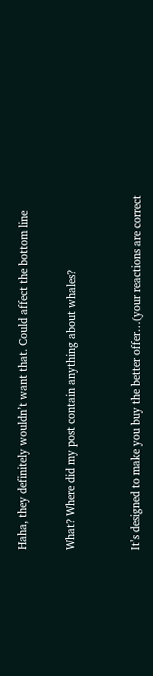Haha, they definitely wouldn’t want that. Could affect the bottom line


What? Where did my post contain anything about whales?



It’s designed to make you buy the better offer…(your reactions are correct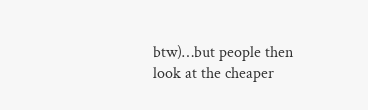btw)…but people then look at the cheaper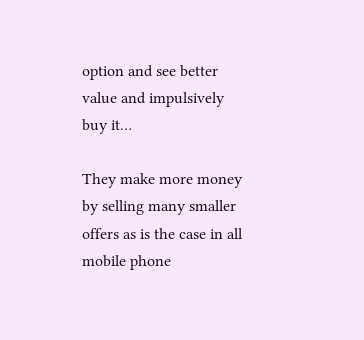option and see better value and impulsively buy it…

They make more money by selling many smaller offers as is the case in all mobile phone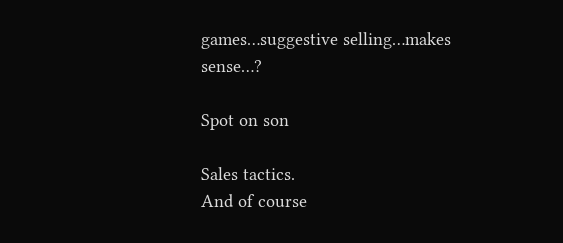games…suggestive selling…makes sense…?

Spot on son

Sales tactics.
And of course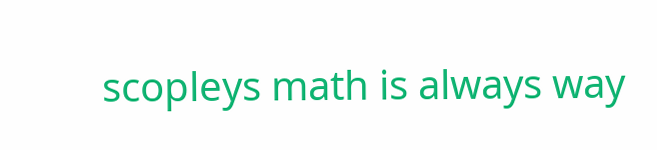scopleys math is always way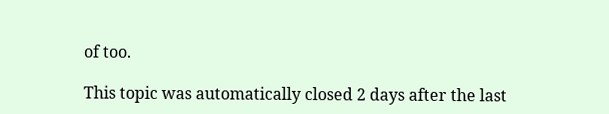of too.

This topic was automatically closed 2 days after the last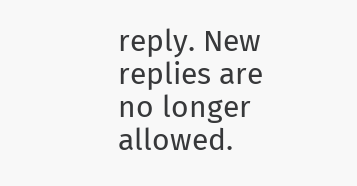reply. New replies are no longer allowed.